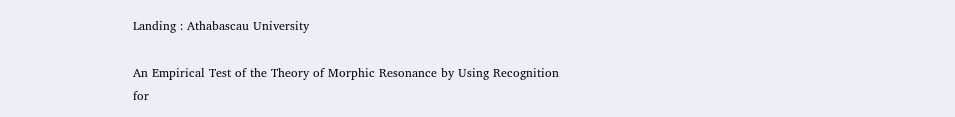Landing : Athabascau University

An Empirical Test of the Theory of Morphic Resonance by Using Recognition for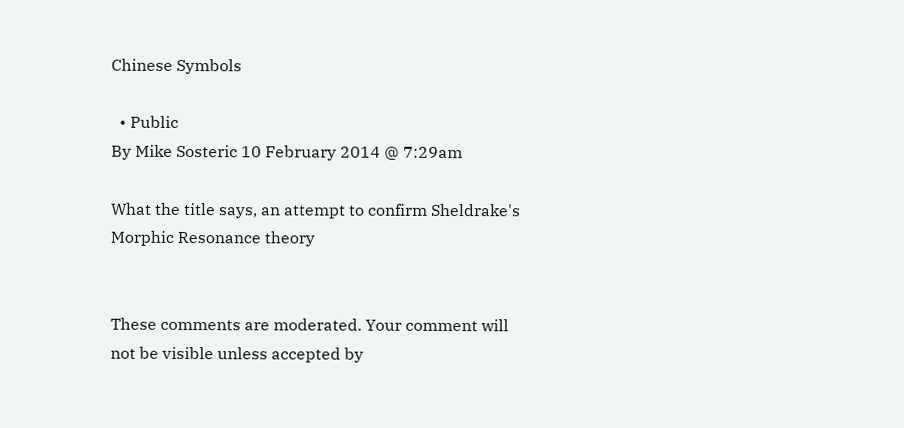Chinese Symbols

  • Public
By Mike Sosteric 10 February 2014 @ 7:29am

What the title says, an attempt to confirm Sheldrake's Morphic Resonance theory


These comments are moderated. Your comment will not be visible unless accepted by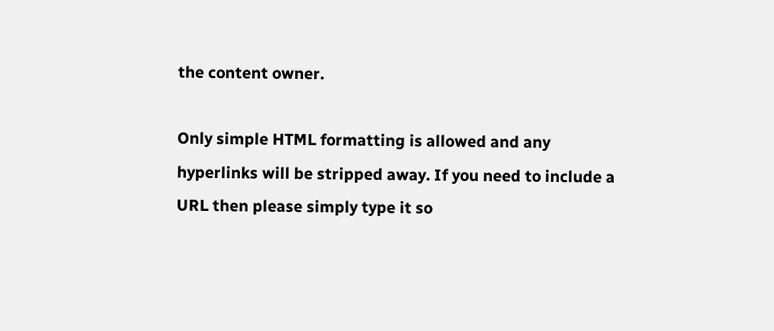the content owner.

Only simple HTML formatting is allowed and any hyperlinks will be stripped away. If you need to include a URL then please simply type it so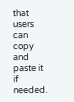that users can copy and paste it if needed.